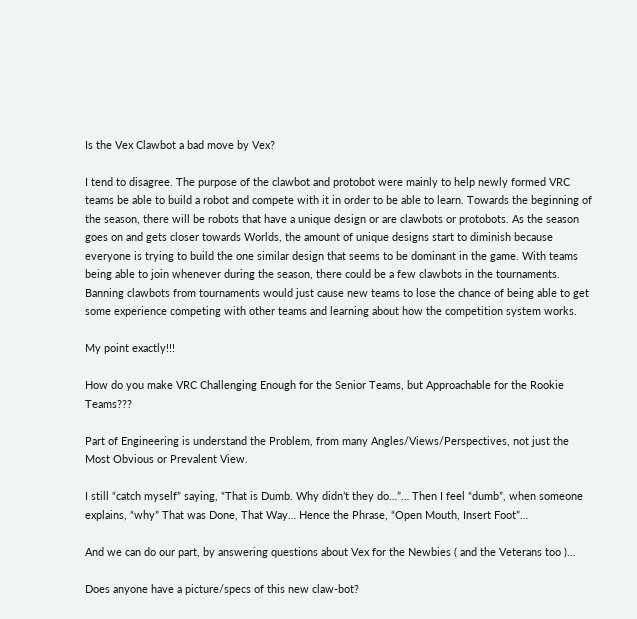Is the Vex Clawbot a bad move by Vex?

I tend to disagree. The purpose of the clawbot and protobot were mainly to help newly formed VRC teams be able to build a robot and compete with it in order to be able to learn. Towards the beginning of the season, there will be robots that have a unique design or are clawbots or protobots. As the season goes on and gets closer towards Worlds, the amount of unique designs start to diminish because everyone is trying to build the one similar design that seems to be dominant in the game. With teams being able to join whenever during the season, there could be a few clawbots in the tournaments. Banning clawbots from tournaments would just cause new teams to lose the chance of being able to get some experience competing with other teams and learning about how the competition system works.

My point exactly!!!

How do you make VRC Challenging Enough for the Senior Teams, but Approachable for the Rookie Teams???

Part of Engineering is understand the Problem, from many Angles/Views/Perspectives, not just the Most Obvious or Prevalent View.

I still “catch myself” saying, “That is Dumb. Why didn’t they do…”… Then I feel “dumb”, when someone explains, “why” That was Done, That Way… Hence the Phrase, “Open Mouth, Insert Foot”…

And we can do our part, by answering questions about Vex for the Newbies ( and the Veterans too )…

Does anyone have a picture/specs of this new claw-bot?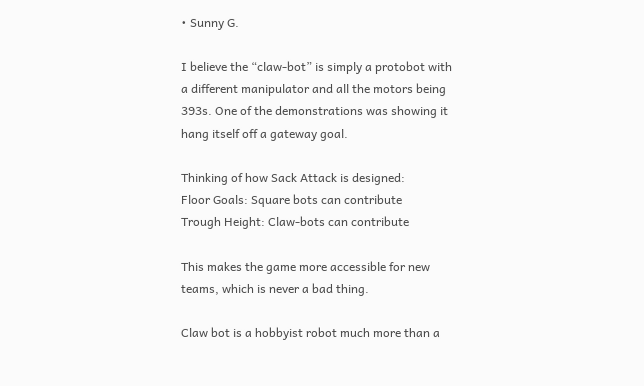• Sunny G.

I believe the “claw-bot” is simply a protobot with a different manipulator and all the motors being 393s. One of the demonstrations was showing it hang itself off a gateway goal.

Thinking of how Sack Attack is designed:
Floor Goals: Square bots can contribute
Trough Height: Claw-bots can contribute

This makes the game more accessible for new teams, which is never a bad thing.

Claw bot is a hobbyist robot much more than a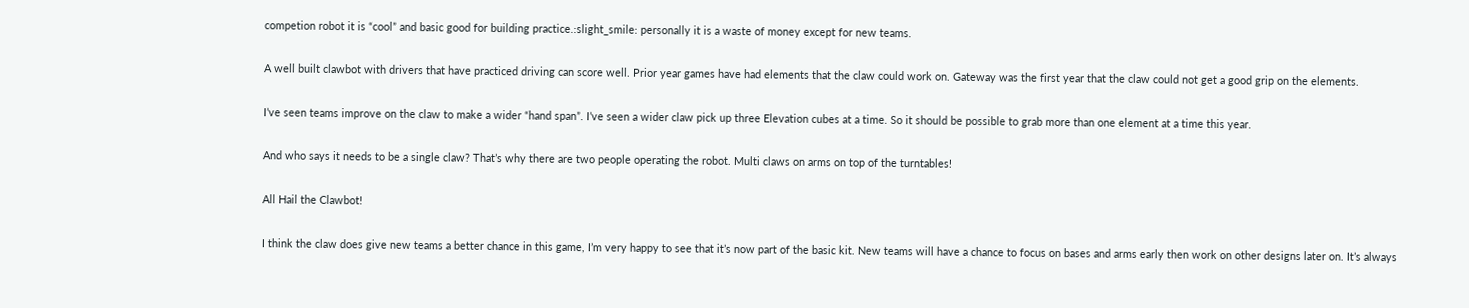competion robot it is “cool” and basic good for building practice.:slight_smile: personally it is a waste of money except for new teams.

A well built clawbot with drivers that have practiced driving can score well. Prior year games have had elements that the claw could work on. Gateway was the first year that the claw could not get a good grip on the elements.

I’ve seen teams improve on the claw to make a wider “hand span”. I’ve seen a wider claw pick up three Elevation cubes at a time. So it should be possible to grab more than one element at a time this year.

And who says it needs to be a single claw? That’s why there are two people operating the robot. Multi claws on arms on top of the turntables!

All Hail the Clawbot!

I think the claw does give new teams a better chance in this game, I’m very happy to see that it’s now part of the basic kit. New teams will have a chance to focus on bases and arms early then work on other designs later on. It’s always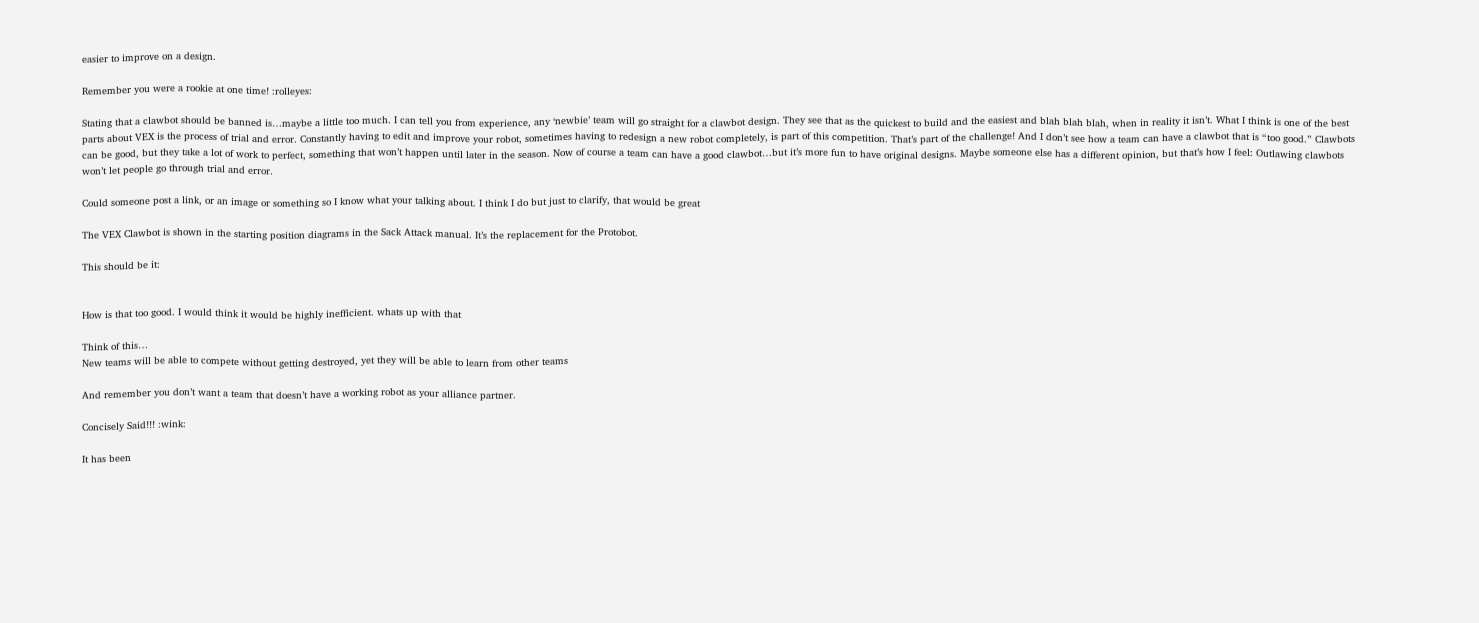easier to improve on a design.

Remember you were a rookie at one time! :rolleyes:

Stating that a clawbot should be banned is…maybe a little too much. I can tell you from experience, any ‘newbie’ team will go straight for a clawbot design. They see that as the quickest to build and the easiest and blah blah blah, when in reality it isn’t. What I think is one of the best parts about VEX is the process of trial and error. Constantly having to edit and improve your robot, sometimes having to redesign a new robot completely, is part of this competition. That’s part of the challenge! And I don’t see how a team can have a clawbot that is “too good.” Clawbots can be good, but they take a lot of work to perfect, something that won’t happen until later in the season. Now of course a team can have a good clawbot…but it’s more fun to have original designs. Maybe someone else has a different opinion, but that’s how I feel: Outlawing clawbots won’t let people go through trial and error.

Could someone post a link, or an image or something so I know what your talking about. I think I do but just to clarify, that would be great

The VEX Clawbot is shown in the starting position diagrams in the Sack Attack manual. It’s the replacement for the Protobot.

This should be it:


How is that too good. I would think it would be highly inefficient. whats up with that

Think of this…
New teams will be able to compete without getting destroyed, yet they will be able to learn from other teams

And remember you don’t want a team that doesn’t have a working robot as your alliance partner.

Concisely Said!!! :wink:

It has been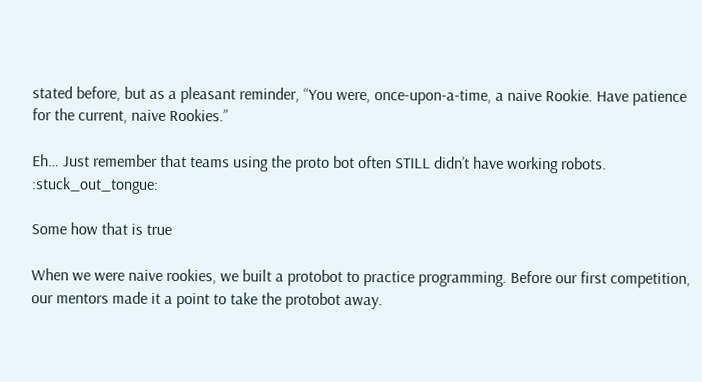stated before, but as a pleasant reminder, “You were, once-upon-a-time, a naive Rookie. Have patience for the current, naive Rookies.”

Eh… Just remember that teams using the proto bot often STILL didn’t have working robots. :stuck_out_tongue:

Some how that is true

When we were naive rookies, we built a protobot to practice programming. Before our first competition, our mentors made it a point to take the protobot away.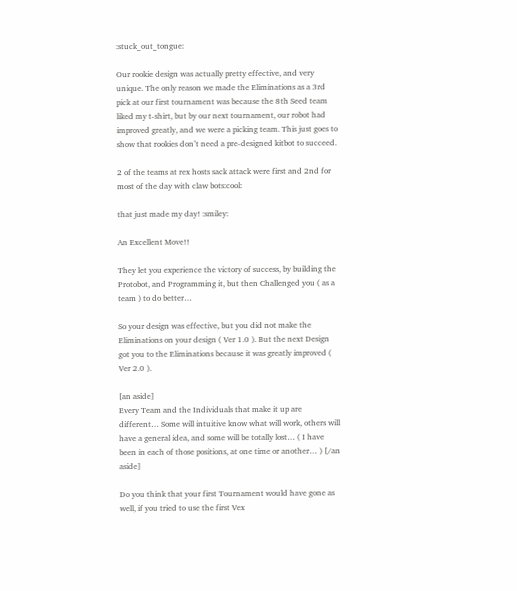:stuck_out_tongue:

Our rookie design was actually pretty effective, and very unique. The only reason we made the Eliminations as a 3rd pick at our first tournament was because the 8th Seed team liked my t-shirt, but by our next tournament, our robot had improved greatly, and we were a picking team. This just goes to show that rookies don’t need a pre-designed kitbot to succeed.

2 of the teams at rex hosts sack attack were first and 2nd for most of the day with claw bots:cool:

that just made my day! :smiley:

An Excellent Move!!

They let you experience the victory of success, by building the Protobot, and Programming it, but then Challenged you ( as a team ) to do better…

So your design was effective, but you did not make the Eliminations on your design ( Ver 1.0 ). But the next Design got you to the Eliminations because it was greatly improved ( Ver 2.0 ).

[an aside]
Every Team and the Individuals that make it up are different… Some will intuitive know what will work, others will have a general idea, and some will be totally lost… ( I have been in each of those positions, at one time or another… ) [/an aside]

Do you think that your first Tournament would have gone as well, if you tried to use the first Vex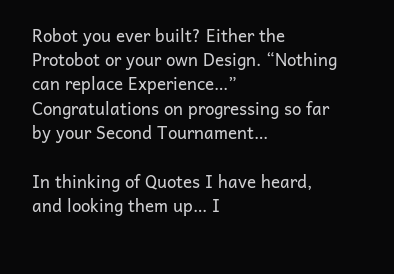Robot you ever built? Either the Protobot or your own Design. “Nothing can replace Experience…” Congratulations on progressing so far by your Second Tournament…

In thinking of Quotes I have heard, and looking them up… I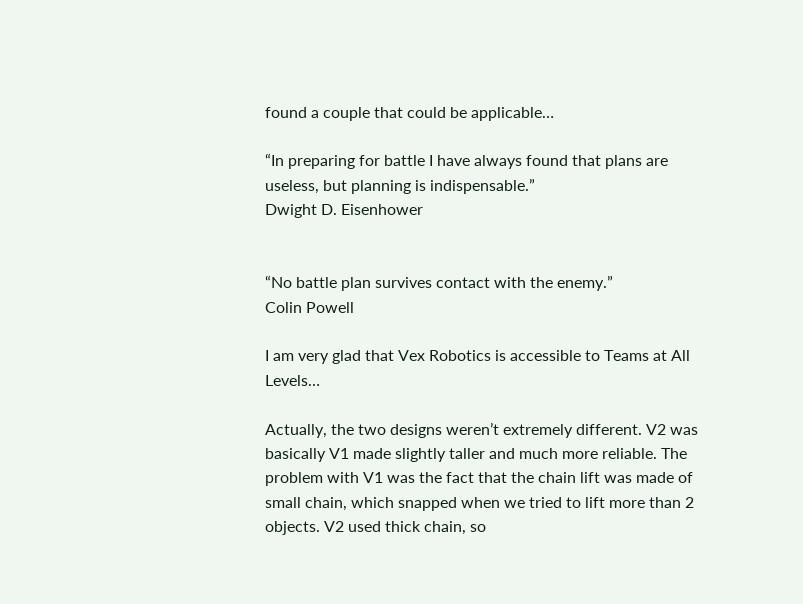found a couple that could be applicable…

“In preparing for battle I have always found that plans are useless, but planning is indispensable.”
Dwight D. Eisenhower


“No battle plan survives contact with the enemy.”
Colin Powell

I am very glad that Vex Robotics is accessible to Teams at All Levels…

Actually, the two designs weren’t extremely different. V2 was basically V1 made slightly taller and much more reliable. The problem with V1 was the fact that the chain lift was made of small chain, which snapped when we tried to lift more than 2 objects. V2 used thick chain, so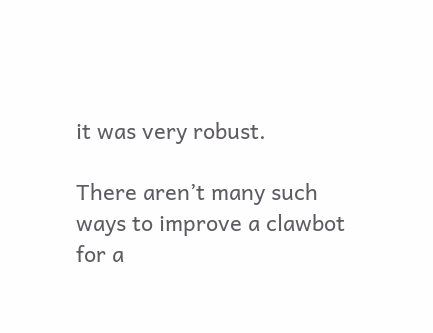it was very robust.

There aren’t many such ways to improve a clawbot for a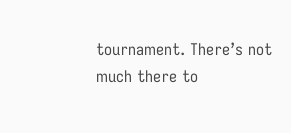tournament. There’s not much there to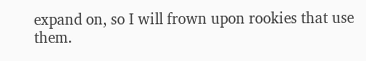expand on, so I will frown upon rookies that use them.